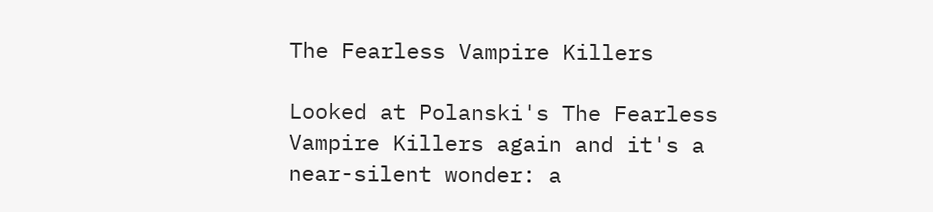The Fearless Vampire Killers

Looked at Polanski's The Fearless Vampire Killers again and it's a near-silent wonder: a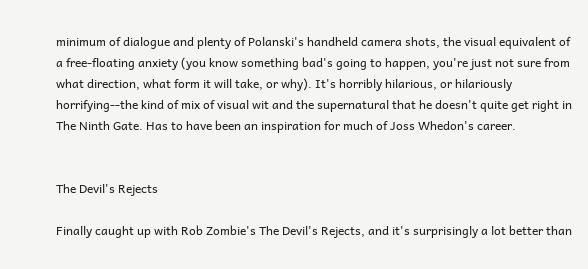minimum of dialogue and plenty of Polanski's handheld camera shots, the visual equivalent of a free-floating anxiety (you know something bad's going to happen, you're just not sure from what direction, what form it will take, or why). It's horribly hilarious, or hilariously horrifying--the kind of mix of visual wit and the supernatural that he doesn't quite get right in The Ninth Gate. Has to have been an inspiration for much of Joss Whedon's career.


The Devil's Rejects

Finally caught up with Rob Zombie's The Devil's Rejects, and it's surprisingly a lot better than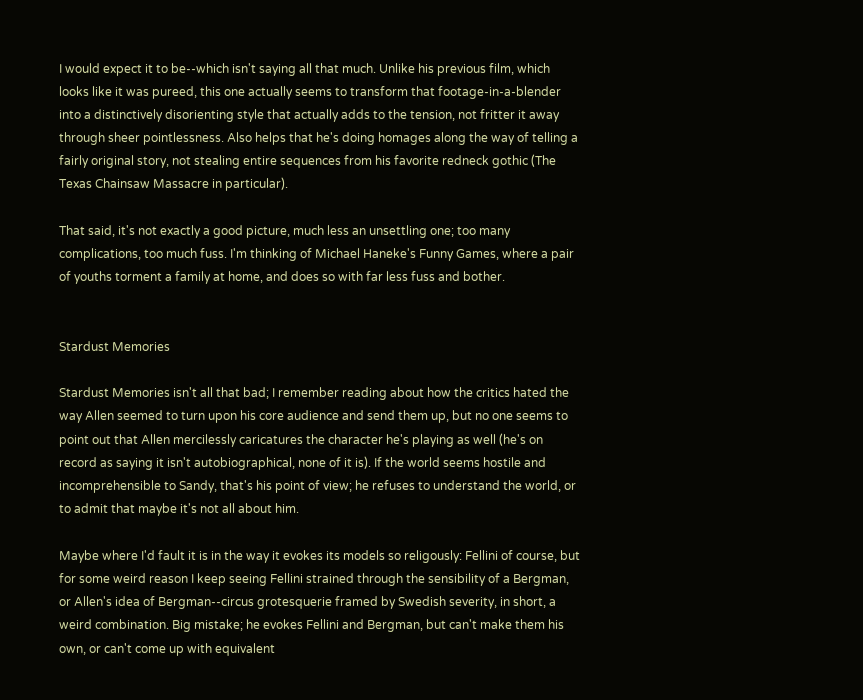I would expect it to be--which isn't saying all that much. Unlike his previous film, which looks like it was pureed, this one actually seems to transform that footage-in-a-blender into a distinctively disorienting style that actually adds to the tension, not fritter it away through sheer pointlessness. Also helps that he's doing homages along the way of telling a fairly original story, not stealing entire sequences from his favorite redneck gothic (The Texas Chainsaw Massacre in particular).

That said, it's not exactly a good picture, much less an unsettling one; too many complications, too much fuss. I'm thinking of Michael Haneke's Funny Games, where a pair of youths torment a family at home, and does so with far less fuss and bother.


Stardust Memories

Stardust Memories isn't all that bad; I remember reading about how the critics hated the way Allen seemed to turn upon his core audience and send them up, but no one seems to point out that Allen mercilessly caricatures the character he's playing as well (he's on record as saying it isn't autobiographical, none of it is). If the world seems hostile and incomprehensible to Sandy, that's his point of view; he refuses to understand the world, or to admit that maybe it's not all about him.

Maybe where I'd fault it is in the way it evokes its models so religously: Fellini of course, but for some weird reason I keep seeing Fellini strained through the sensibility of a Bergman, or Allen's idea of Bergman--circus grotesquerie framed by Swedish severity, in short, a weird combination. Big mistake; he evokes Fellini and Bergman, but can't make them his own, or can't come up with equivalent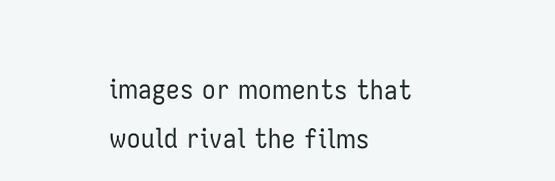images or moments that would rival the films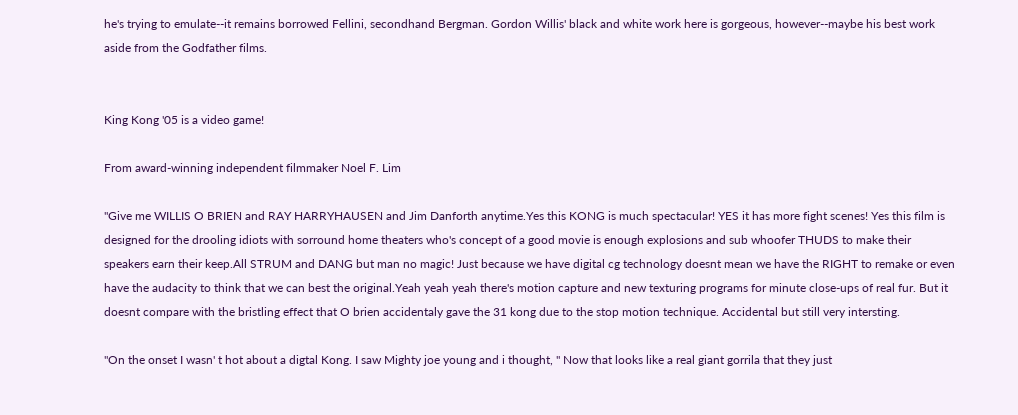he's trying to emulate--it remains borrowed Fellini, secondhand Bergman. Gordon Willis' black and white work here is gorgeous, however--maybe his best work aside from the Godfather films.


King Kong '05 is a video game!

From award-winning independent filmmaker Noel F. Lim

"Give me WILLIS O BRIEN and RAY HARRYHAUSEN and Jim Danforth anytime.Yes this KONG is much spectacular! YES it has more fight scenes! Yes this film is designed for the drooling idiots with sorround home theaters who's concept of a good movie is enough explosions and sub whoofer THUDS to make their speakers earn their keep.All STRUM and DANG but man no magic! Just because we have digital cg technology doesnt mean we have the RIGHT to remake or even have the audacity to think that we can best the original.Yeah yeah yeah there's motion capture and new texturing programs for minute close-ups of real fur. But it doesnt compare with the bristling effect that O brien accidentaly gave the 31 kong due to the stop motion technique. Accidental but still very intersting.

"On the onset I wasn' t hot about a digtal Kong. I saw Mighty joe young and i thought, " Now that looks like a real giant gorrila that they just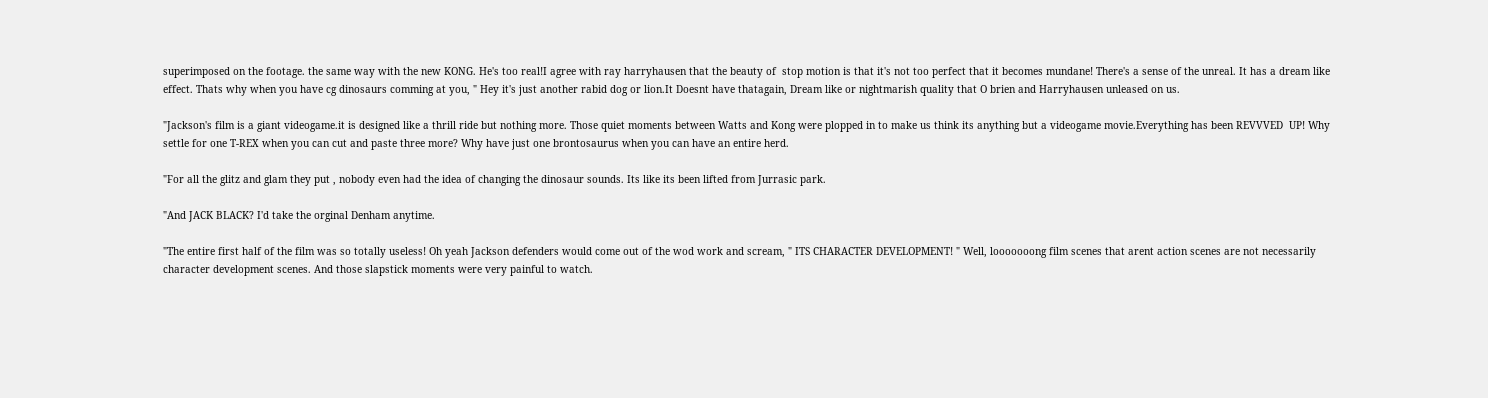superimposed on the footage. the same way with the new KONG. He's too real!I agree with ray harryhausen that the beauty of  stop motion is that it's not too perfect that it becomes mundane! There's a sense of the unreal. It has a dream like effect. Thats why when you have cg dinosaurs comming at you, " Hey it's just another rabid dog or lion.It Doesnt have thatagain, Dream like or nightmarish quality that O brien and Harryhausen unleased on us.

"Jackson's film is a giant videogame.it is designed like a thrill ride but nothing more. Those quiet moments between Watts and Kong were plopped in to make us think its anything but a videogame movie.Everything has been REVVVED  UP! Why settle for one T-REX when you can cut and paste three more? Why have just one brontosaurus when you can have an entire herd.

"For all the glitz and glam they put , nobody even had the idea of changing the dinosaur sounds. Its like its been lifted from Jurrasic park.

"And JACK BLACK? I'd take the orginal Denham anytime.

"The entire first half of the film was so totally useless! Oh yeah Jackson defenders would come out of the wod work and scream, " ITS CHARACTER DEVELOPMENT! " Well, looooooong film scenes that arent action scenes are not necessarily character development scenes. And those slapstick moments were very painful to watch.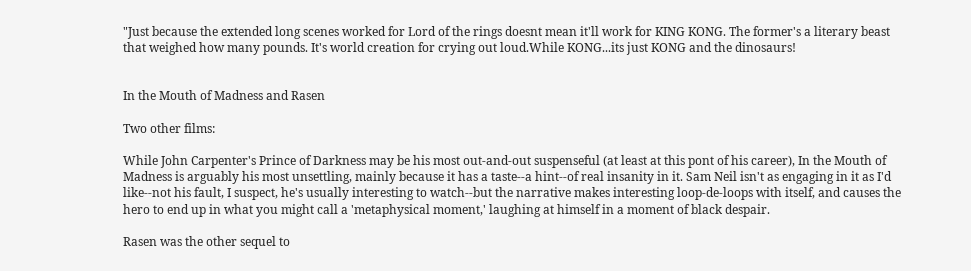"Just because the extended long scenes worked for Lord of the rings doesnt mean it'll work for KING KONG. The former's a literary beast that weighed how many pounds. It's world creation for crying out loud.While KONG...its just KONG and the dinosaurs!


In the Mouth of Madness and Rasen

Two other films:

While John Carpenter's Prince of Darkness may be his most out-and-out suspenseful (at least at this pont of his career), In the Mouth of Madness is arguably his most unsettling, mainly because it has a taste--a hint--of real insanity in it. Sam Neil isn't as engaging in it as I'd like--not his fault, I suspect, he's usually interesting to watch--but the narrative makes interesting loop-de-loops with itself, and causes the hero to end up in what you might call a 'metaphysical moment,' laughing at himself in a moment of black despair.

Rasen was the other sequel to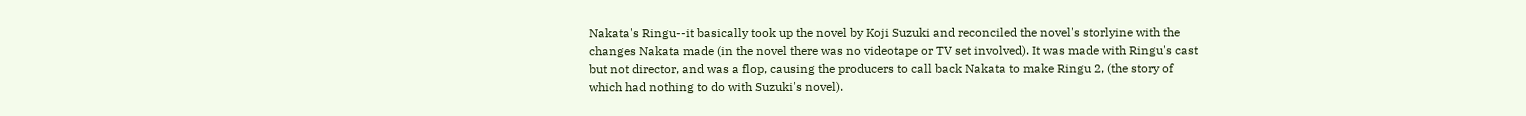Nakata's Ringu--it basically took up the novel by Koji Suzuki and reconciled the novel's storlyine with the changes Nakata made (in the novel there was no videotape or TV set involved). It was made with Ringu's cast but not director, and was a flop, causing the producers to call back Nakata to make Ringu 2, (the story of which had nothing to do with Suzuki's novel).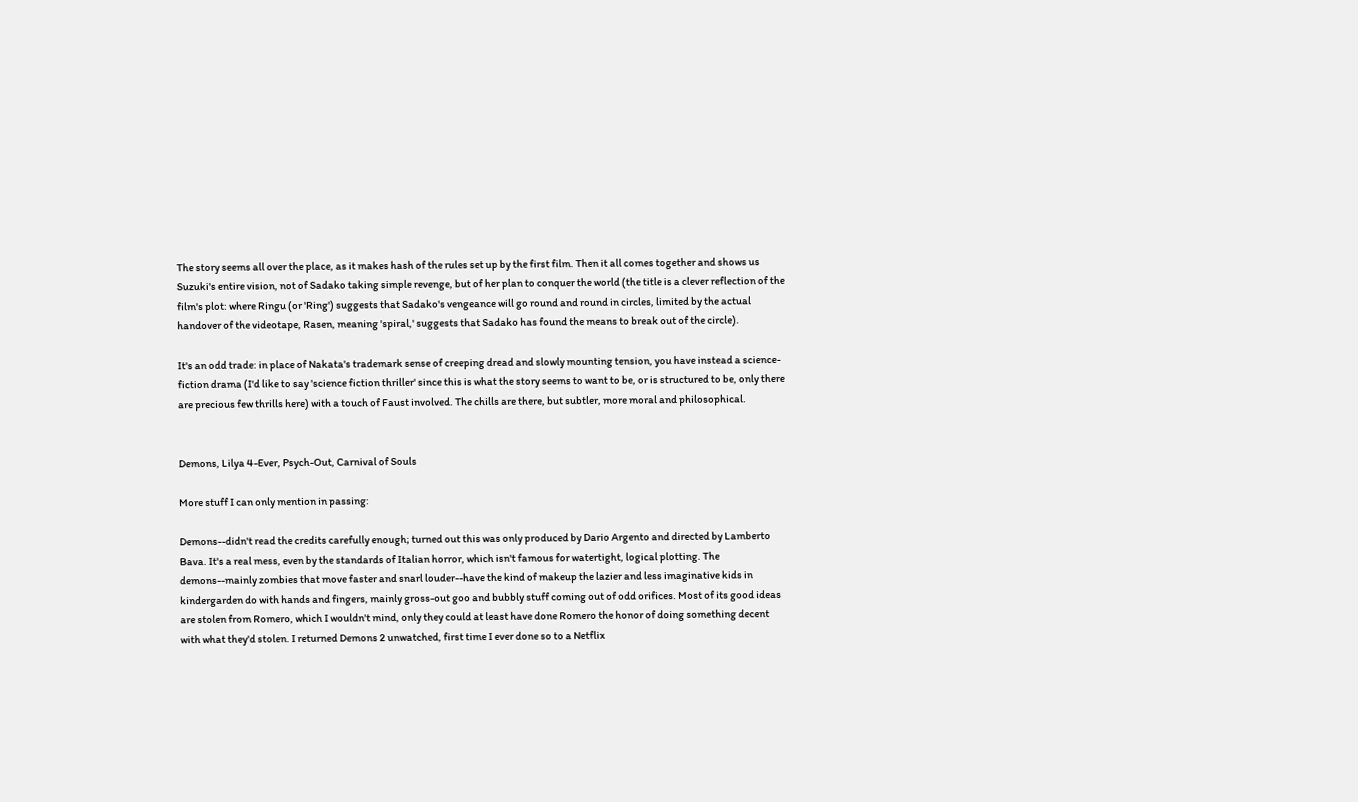The story seems all over the place, as it makes hash of the rules set up by the first film. Then it all comes together and shows us Suzuki's entire vision, not of Sadako taking simple revenge, but of her plan to conquer the world (the title is a clever reflection of the film's plot: where Ringu (or 'Ring') suggests that Sadako's vengeance will go round and round in circles, limited by the actual handover of the videotape, Rasen, meaning 'spiral,' suggests that Sadako has found the means to break out of the circle).

It's an odd trade: in place of Nakata's trademark sense of creeping dread and slowly mounting tension, you have instead a science-fiction drama (I'd like to say 'science fiction thriller' since this is what the story seems to want to be, or is structured to be, only there are precious few thrills here) with a touch of Faust involved. The chills are there, but subtler, more moral and philosophical.


Demons, Lilya 4-Ever, Psych-Out, Carnival of Souls

More stuff I can only mention in passing:

Demons--didn't read the credits carefully enough; turned out this was only produced by Dario Argento and directed by Lamberto Bava. It's a real mess, even by the standards of Italian horror, which isn't famous for watertight, logical plotting. The demons--mainly zombies that move faster and snarl louder--have the kind of makeup the lazier and less imaginative kids in kindergarden do with hands and fingers, mainly gross-out goo and bubbly stuff coming out of odd orifices. Most of its good ideas are stolen from Romero, which I wouldn't mind, only they could at least have done Romero the honor of doing something decent with what they'd stolen. I returned Demons 2 unwatched, first time I ever done so to a Netflix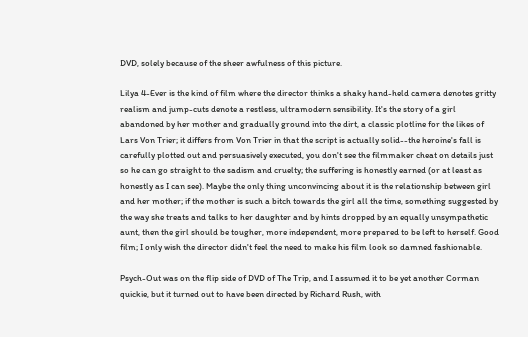DVD, solely because of the sheer awfulness of this picture.

Lilya 4-Ever is the kind of film where the director thinks a shaky hand-held camera denotes gritty realism and jump-cuts denote a restless, ultramodern sensibility. It's the story of a girl abandoned by her mother and gradually ground into the dirt, a classic plotline for the likes of Lars Von Trier; it differs from Von Trier in that the script is actually solid--the heroine's fall is carefully plotted out and persuasively executed, you don't see the filmmaker cheat on details just so he can go straight to the sadism and cruelty; the suffering is honestly earned (or at least as honestly as I can see). Maybe the only thing unconvincing about it is the relationship between girl and her mother; if the mother is such a bitch towards the girl all the time, something suggested by the way she treats and talks to her daughter and by hints dropped by an equally unsympathetic aunt, then the girl should be tougher, more independent, more prepared to be left to herself. Good film; I only wish the director didn't feel the need to make his film look so damned fashionable.

Psych-Out was on the flip side of DVD of The Trip, and I assumed it to be yet another Corman quickie, but it turned out to have been directed by Richard Rush, with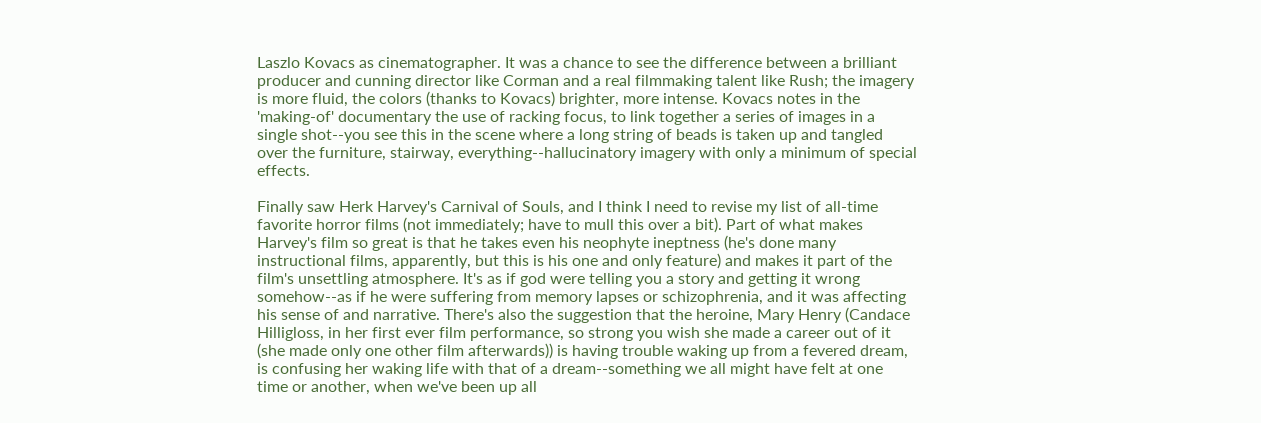Laszlo Kovacs as cinematographer. It was a chance to see the difference between a brilliant producer and cunning director like Corman and a real filmmaking talent like Rush; the imagery is more fluid, the colors (thanks to Kovacs) brighter, more intense. Kovacs notes in the 'making-of' documentary the use of racking focus, to link together a series of images in a single shot--you see this in the scene where a long string of beads is taken up and tangled over the furniture, stairway, everything--hallucinatory imagery with only a minimum of special effects.

Finally saw Herk Harvey's Carnival of Souls, and I think I need to revise my list of all-time favorite horror films (not immediately; have to mull this over a bit). Part of what makes Harvey's film so great is that he takes even his neophyte ineptness (he's done many instructional films, apparently, but this is his one and only feature) and makes it part of the film's unsettling atmosphere. It's as if god were telling you a story and getting it wrong somehow--as if he were suffering from memory lapses or schizophrenia, and it was affecting his sense of and narrative. There's also the suggestion that the heroine, Mary Henry (Candace Hilligloss, in her first ever film performance, so strong you wish she made a career out of it (she made only one other film afterwards)) is having trouble waking up from a fevered dream, is confusing her waking life with that of a dream--something we all might have felt at one time or another, when we've been up all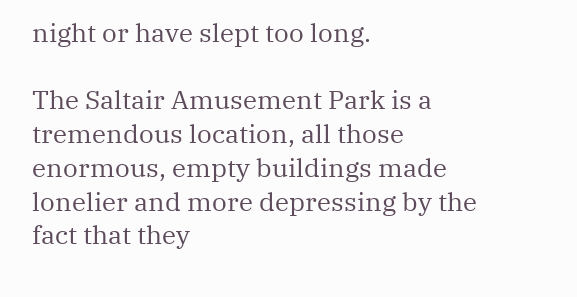night or have slept too long.

The Saltair Amusement Park is a tremendous location, all those enormous, empty buildings made lonelier and more depressing by the fact that they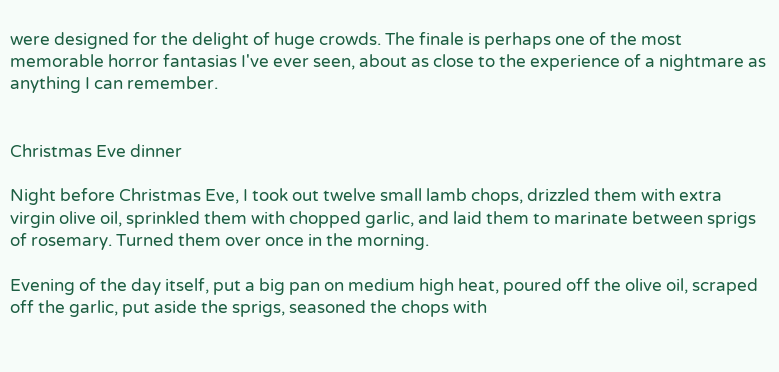were designed for the delight of huge crowds. The finale is perhaps one of the most memorable horror fantasias I've ever seen, about as close to the experience of a nightmare as anything I can remember.


Christmas Eve dinner

Night before Christmas Eve, I took out twelve small lamb chops, drizzled them with extra virgin olive oil, sprinkled them with chopped garlic, and laid them to marinate between sprigs of rosemary. Turned them over once in the morning.

Evening of the day itself, put a big pan on medium high heat, poured off the olive oil, scraped off the garlic, put aside the sprigs, seasoned the chops with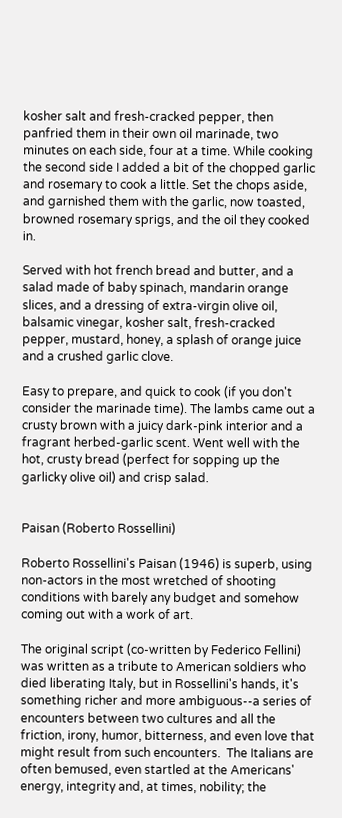kosher salt and fresh-cracked pepper, then panfried them in their own oil marinade, two minutes on each side, four at a time. While cooking the second side I added a bit of the chopped garlic and rosemary to cook a little. Set the chops aside, and garnished them with the garlic, now toasted, browned rosemary sprigs, and the oil they cooked in.

Served with hot french bread and butter, and a salad made of baby spinach, mandarin orange slices, and a dressing of extra-virgin olive oil, balsamic vinegar, kosher salt, fresh-cracked pepper, mustard, honey, a splash of orange juice and a crushed garlic clove.

Easy to prepare, and quick to cook (if you don't consider the marinade time). The lambs came out a crusty brown with a juicy dark-pink interior and a fragrant herbed-garlic scent. Went well with the hot, crusty bread (perfect for sopping up the garlicky olive oil) and crisp salad.


Paisan (Roberto Rossellini)

Roberto Rossellini's Paisan (1946) is superb, using non-actors in the most wretched of shooting conditions with barely any budget and somehow coming out with a work of art.

The original script (co-written by Federico Fellini) was written as a tribute to American soldiers who died liberating Italy, but in Rossellini's hands, it's something richer and more ambiguous--a series of encounters between two cultures and all the friction, irony, humor, bitterness, and even love that might result from such encounters.  The Italians are often bemused, even startled at the Americans' energy, integrity and, at times, nobility; the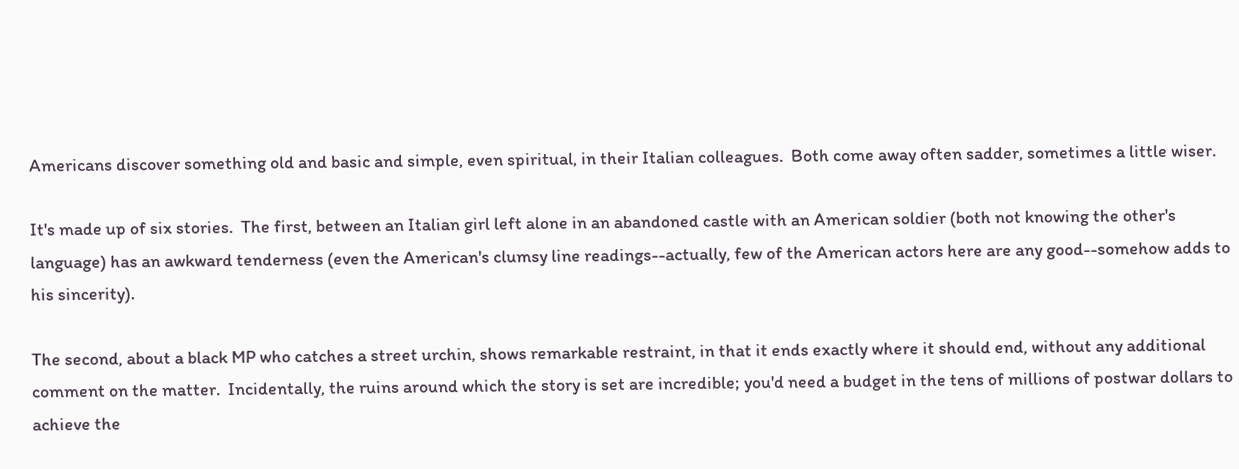Americans discover something old and basic and simple, even spiritual, in their Italian colleagues.  Both come away often sadder, sometimes a little wiser.

It's made up of six stories.  The first, between an Italian girl left alone in an abandoned castle with an American soldier (both not knowing the other's language) has an awkward tenderness (even the American's clumsy line readings--actually, few of the American actors here are any good--somehow adds to his sincerity).

The second, about a black MP who catches a street urchin, shows remarkable restraint, in that it ends exactly where it should end, without any additional comment on the matter.  Incidentally, the ruins around which the story is set are incredible; you'd need a budget in the tens of millions of postwar dollars to achieve the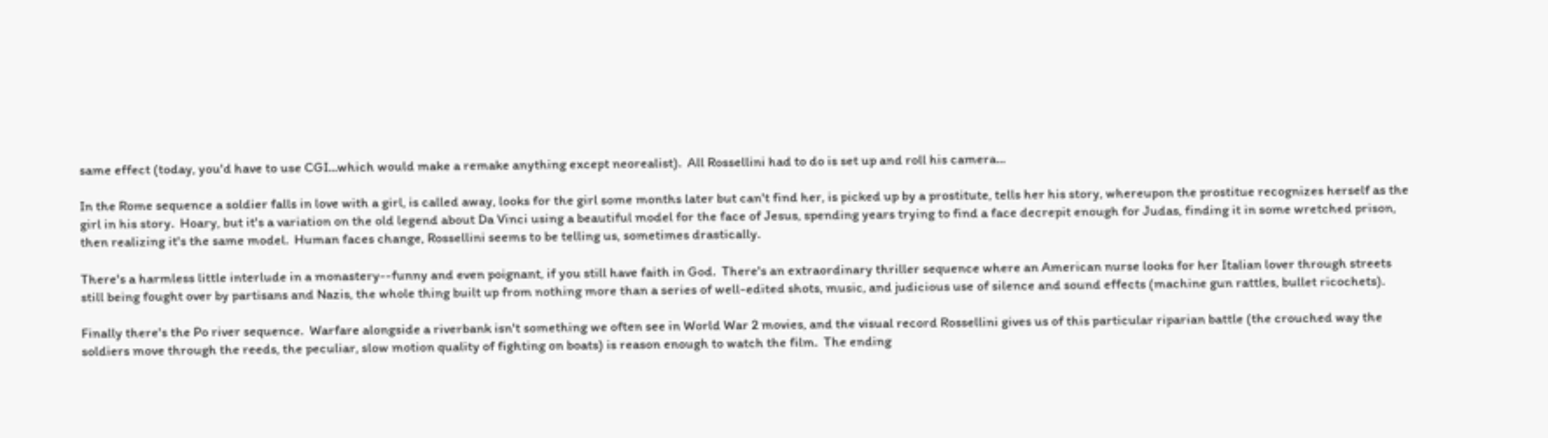same effect (today, you'd have to use CGI...which would make a remake anything except neorealist).  All Rossellini had to do is set up and roll his camera...

In the Rome sequence a soldier falls in love with a girl, is called away, looks for the girl some months later but can't find her, is picked up by a prostitute, tells her his story, whereupon the prostitue recognizes herself as the girl in his story.  Hoary, but it's a variation on the old legend about Da Vinci using a beautiful model for the face of Jesus, spending years trying to find a face decrepit enough for Judas, finding it in some wretched prison, then realizing it's the same model.  Human faces change, Rossellini seems to be telling us, sometimes drastically.

There's a harmless little interlude in a monastery--funny and even poignant, if you still have faith in God.  There's an extraordinary thriller sequence where an American nurse looks for her Italian lover through streets still being fought over by partisans and Nazis, the whole thing built up from nothing more than a series of well-edited shots, music, and judicious use of silence and sound effects (machine gun rattles, bullet ricochets).

Finally there's the Po river sequence.  Warfare alongside a riverbank isn't something we often see in World War 2 movies, and the visual record Rossellini gives us of this particular riparian battle (the crouched way the soldiers move through the reeds, the peculiar, slow motion quality of fighting on boats) is reason enough to watch the film.  The ending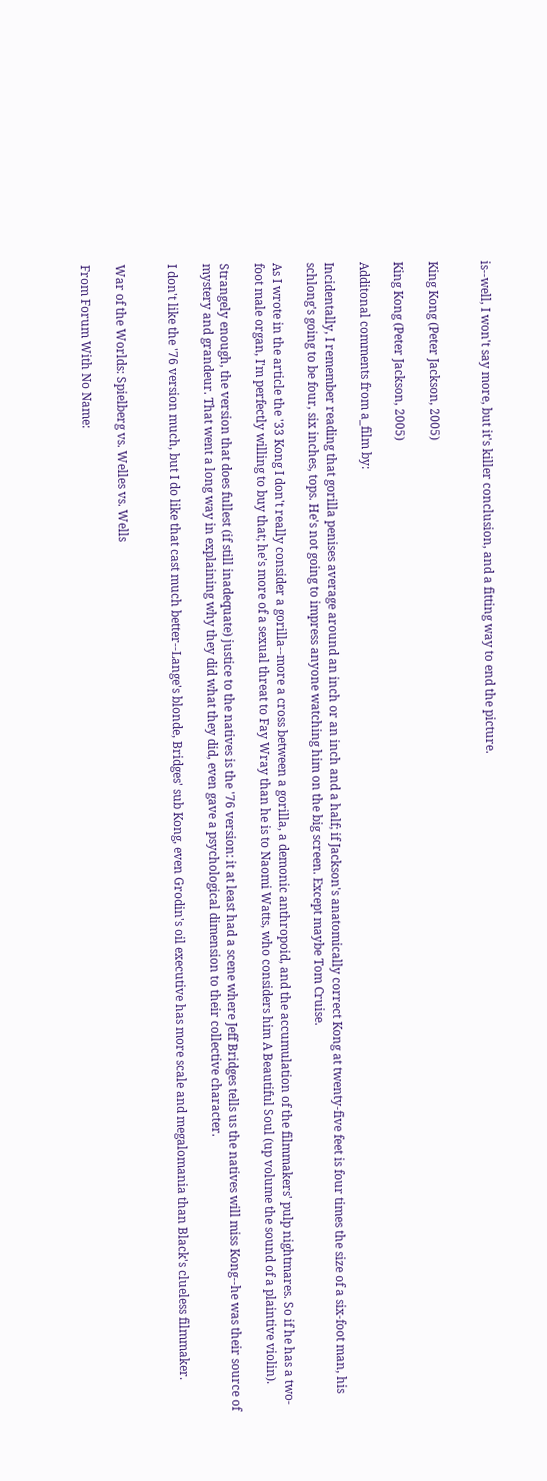is--well, I won't say more, but it's killer conclusion, and a fitting way to end the picture.


King Kong (Peter Jackson, 2005)

King Kong (Peter Jackson, 2005)

Additonal comments from a_film by:

Incidentally, I remember reading that gorilla penises average around an inch or an inch and a half; if Jackson's anatomically correct Kong at twenty-five feet is four times the size of a six-foot man, his schlong's going to be four, six inches, tops. He's not going to impress anyone watching him on the big screen. Except maybe Tom Cruise.

As I wrote in the article the '33 Kong I don't really consider a gorilla--more a cross between a gorilla, a demonic anthropoid, and the accumulation of the filmmakers' pulp nightmares. So if he has a two-foot male organ, I'm perfectly willing to buy that; he's more of a sexual threat to Fay Wray than he is to Naomi Watts, who considers him A Beautiful Soul (up volume the sound of a plaintive violin).

Strangely enough, the version that does fullest (if still inadequate) justice to the natives is the '76 version: it at least had a scene where Jeff Bridges tells us the natives will miss Kong--he was their source of mystery and grandeur. That went a long way in explaining why they did what they did, even gave a psychological dimension to their collective character.

I don't like the '76 version much, but I do like that cast much better--Lange's blonde, Bridges' sub Kong, even Grodin's oil executive has more scale and megalomania than Black's clueless filmmaker.


War of the Worlds: Spielberg vs. Welles vs. Wells

From Forum With No Name: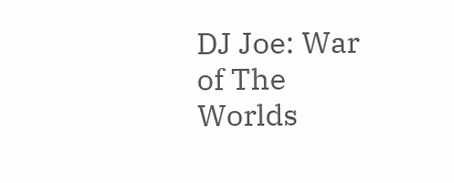DJ Joe: War of The Worlds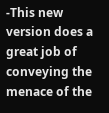-This new version does a great job of conveying the menace of the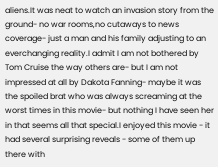aliens.It was neat to watch an invasion story from the ground- no war rooms,no cutaways to news coverage- just a man and his family adjusting to an everchanging reality.I admit I am not bothered by Tom Cruise the way others are- but I am not impressed at all by Dakota Fanning- maybe it was the spoiled brat who was always screaming at the worst times in this movie- but nothing I have seen her in that seems all that special.I enjoyed this movie - it had several surprising reveals - some of them up there with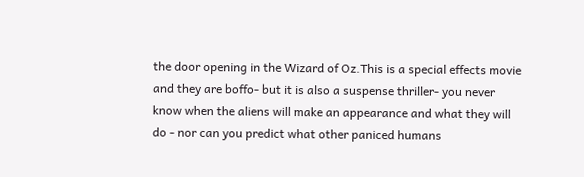the door opening in the Wizard of Oz.This is a special effects movie and they are boffo- but it is also a suspense thriller- you never know when the aliens will make an appearance and what they will do - nor can you predict what other paniced humans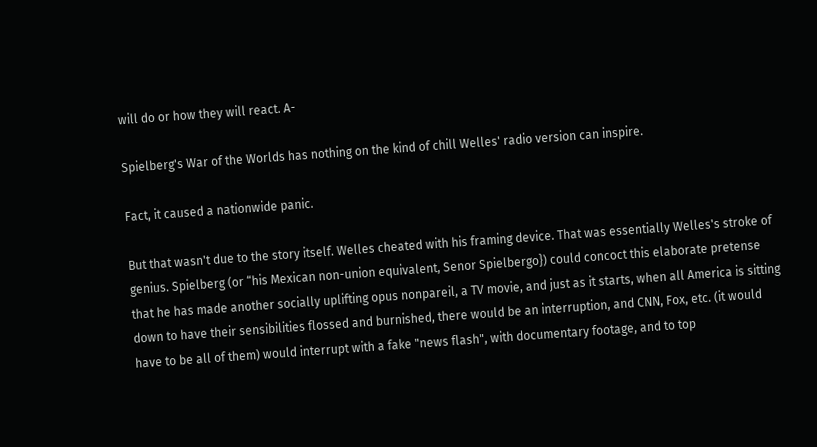will do or how they will react. A-

Spielberg's War of the Worlds has nothing on the kind of chill Welles' radio version can inspire.

Fact, it caused a nationwide panic.

But that wasn't due to the story itself. Welles cheated with his framing device. That was essentially Welles's stroke of genius. Spielberg (or “his Mexican non-union equivalent, Senor Spielbergo}) could concoct this elaborate pretense that he has made another socially uplifting opus nonpareil, a TV movie, and just as it starts, when all America is sitting down to have their sensibilities flossed and burnished, there would be an interruption, and CNN, Fox, etc. (it would have to be all of them) would interrupt with a fake "news flash", with documentary footage, and to top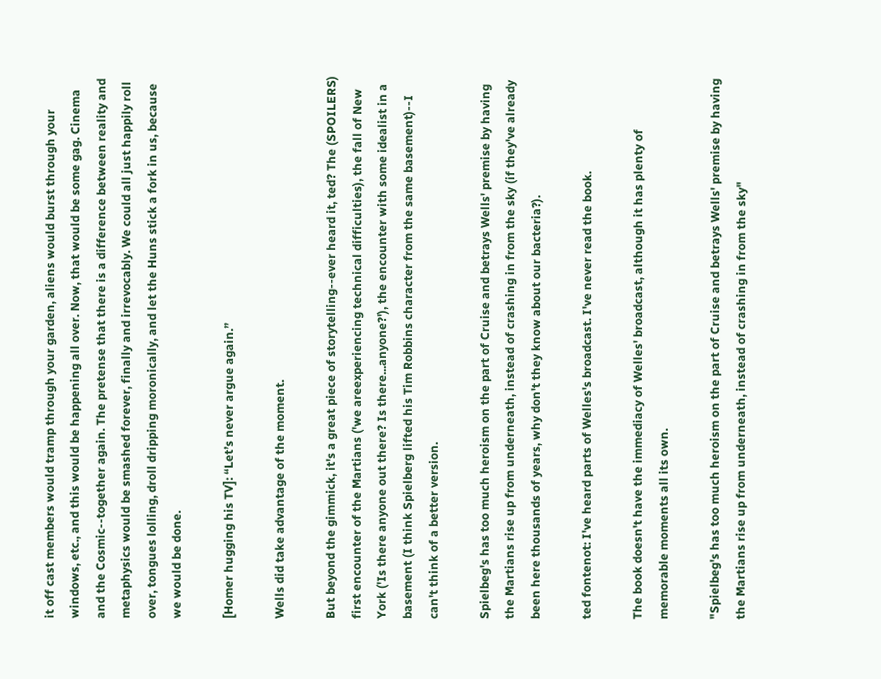it off cast members would tramp through your garden, aliens would burst through your windows, etc., and this would be happening all over. Now, that would be some gag. Cinema and the Cosmic--together again. The pretense that there is a difference between reality and metaphysics would be smashed forever, finally and irrevocably. We could all just happily roll over, tongues lolling, droll dripping moronically, and let the Huns stick a fork in us, because we would be done.

[Homer hugging his TV]: “Let’s never argue again.”

Wells did take advantage of the moment.

But beyond the gimmick, it's a great piece of storytelling--ever heard it, ted? The (SPOILERS) first encounter of the Martians ('we areexperiencing technical difficulties), the fall of New York ('Is there anyone out there? Is there...anyone?'), the encounter with some idealist in a basement (I think Spielberg lifted his Tim Robbins character from the same basement)--I can't think of a better version.

Spielbeg's has too much heroism on the part of Cruise and betrays Wells' premise by having the Martians rise up from underneath, instead of crashing in from the sky (if they've already been here thousands of years, why don't they know about our bacteria?).

ted fontenot: I've heard parts of Welles's broadcast. I've never read the book.

The book doesn't have the immediacy of Welles' broadcast, although it has plenty of memorable moments all its own.

"Spielbeg's has too much heroism on the part of Cruise and betrays Wells' premise by having the Martians rise up from underneath, instead of crashing in from the sky"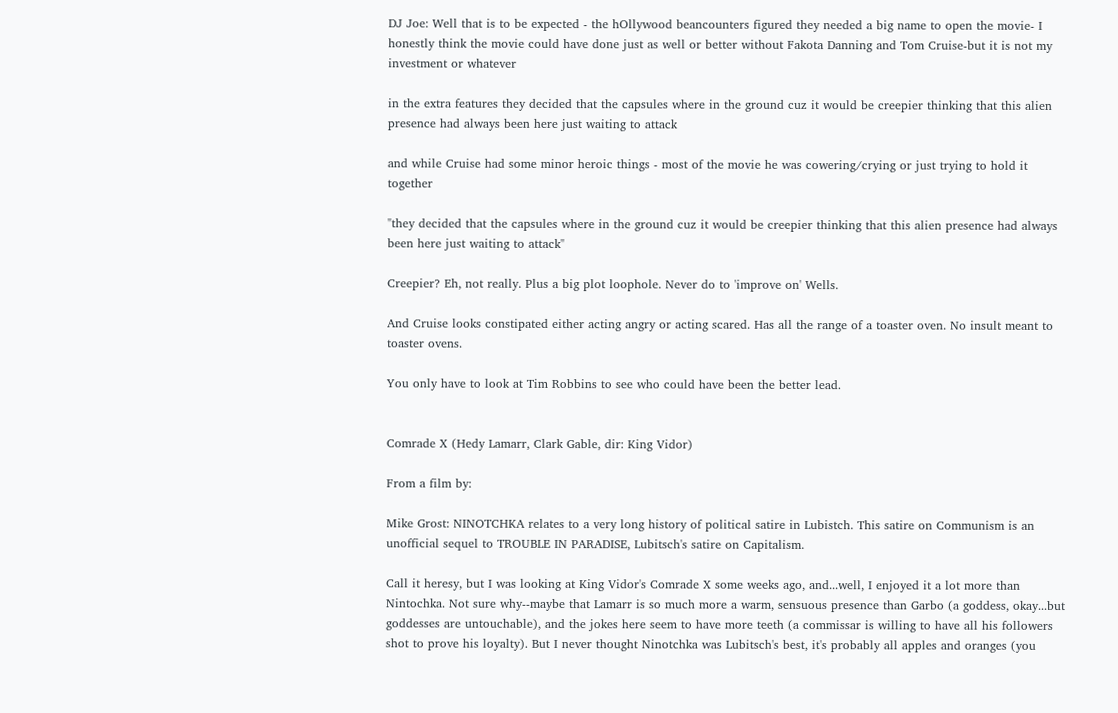DJ Joe: Well that is to be expected - the hOllywood beancounters figured they needed a big name to open the movie- I honestly think the movie could have done just as well or better without Fakota Danning and Tom Cruise-but it is not my investment or whatever

in the extra features they decided that the capsules where in the ground cuz it would be creepier thinking that this alien presence had always been here just waiting to attack

and while Cruise had some minor heroic things - most of the movie he was cowering/crying or just trying to hold it together

"they decided that the capsules where in the ground cuz it would be creepier thinking that this alien presence had always been here just waiting to attack"

Creepier? Eh, not really. Plus a big plot loophole. Never do to 'improve on' Wells.

And Cruise looks constipated either acting angry or acting scared. Has all the range of a toaster oven. No insult meant to toaster ovens.

You only have to look at Tim Robbins to see who could have been the better lead.


Comrade X (Hedy Lamarr, Clark Gable, dir: King Vidor)

From a film by:

Mike Grost: NINOTCHKA relates to a very long history of political satire in Lubistch. This satire on Communism is an unofficial sequel to TROUBLE IN PARADISE, Lubitsch's satire on Capitalism.

Call it heresy, but I was looking at King Vidor's Comrade X some weeks ago, and...well, I enjoyed it a lot more than Nintochka. Not sure why--maybe that Lamarr is so much more a warm, sensuous presence than Garbo (a goddess, okay...but goddesses are untouchable), and the jokes here seem to have more teeth (a commissar is willing to have all his followers shot to prove his loyalty). But I never thought Ninotchka was Lubitsch's best, it's probably all apples and oranges (you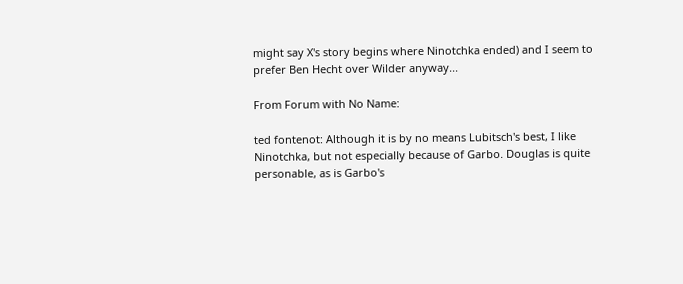might say X's story begins where Ninotchka ended) and I seem to prefer Ben Hecht over Wilder anyway...

From Forum with No Name:

ted fontenot: Although it is by no means Lubitsch's best, I like Ninotchka, but not especially because of Garbo. Douglas is quite personable, as is Garbo's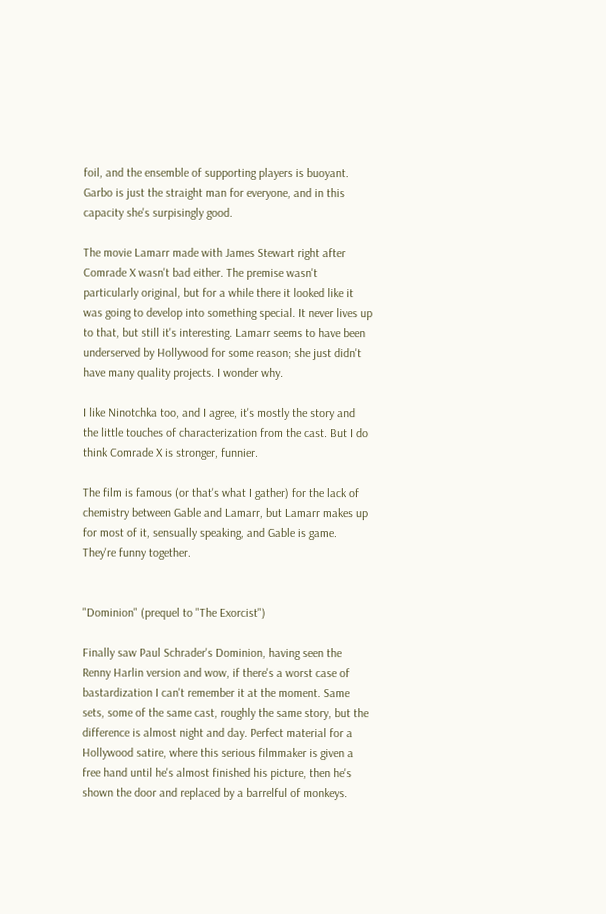foil, and the ensemble of supporting players is buoyant. Garbo is just the straight man for everyone, and in this capacity she's surpisingly good.

The movie Lamarr made with James Stewart right after Comrade X wasn't bad either. The premise wasn't particularly original, but for a while there it looked like it was going to develop into something special. It never lives up to that, but still it's interesting. Lamarr seems to have been underserved by Hollywood for some reason; she just didn't have many quality projects. I wonder why.

I like Ninotchka too, and I agree, it's mostly the story and the little touches of characterization from the cast. But I do think Comrade X is stronger, funnier.

The film is famous (or that's what I gather) for the lack of chemistry between Gable and Lamarr, but Lamarr makes up for most of it, sensually speaking, and Gable is game. They're funny together.


"Dominion" (prequel to "The Exorcist")

Finally saw Paul Schrader's Dominion, having seen the Renny Harlin version and wow, if there's a worst case of bastardization I can't remember it at the moment. Same sets, some of the same cast, roughly the same story, but the difference is almost night and day. Perfect material for a Hollywood satire, where this serious filmmaker is given a free hand until he's almost finished his picture, then he's shown the door and replaced by a barrelful of monkeys.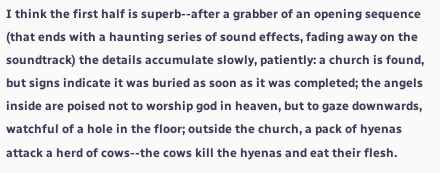I think the first half is superb--after a grabber of an opening sequence (that ends with a haunting series of sound effects, fading away on the soundtrack) the details accumulate slowly, patiently: a church is found, but signs indicate it was buried as soon as it was completed; the angels inside are poised not to worship god in heaven, but to gaze downwards, watchful of a hole in the floor; outside the church, a pack of hyenas attack a herd of cows--the cows kill the hyenas and eat their flesh.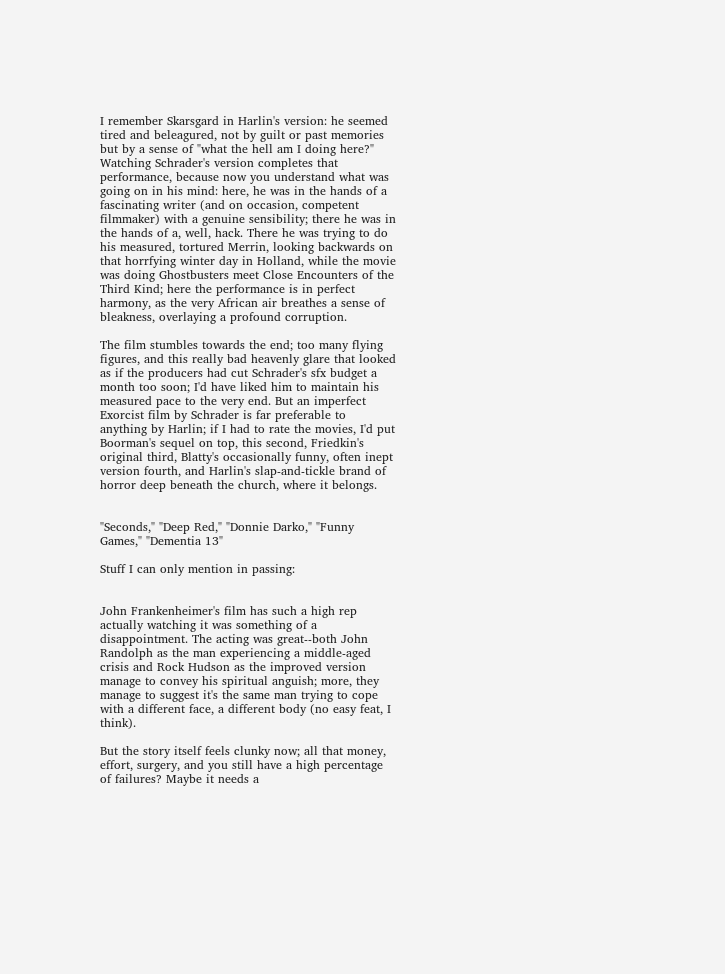I remember Skarsgard in Harlin's version: he seemed tired and beleagured, not by guilt or past memories but by a sense of "what the hell am I doing here?" Watching Schrader's version completes that performance, because now you understand what was going on in his mind: here, he was in the hands of a fascinating writer (and on occasion, competent filmmaker) with a genuine sensibility; there he was in the hands of a, well, hack. There he was trying to do his measured, tortured Merrin, looking backwards on that horrfying winter day in Holland, while the movie was doing Ghostbusters meet Close Encounters of the Third Kind; here the performance is in perfect harmony, as the very African air breathes a sense of bleakness, overlaying a profound corruption.

The film stumbles towards the end; too many flying figures, and this really bad heavenly glare that looked as if the producers had cut Schrader's sfx budget a month too soon; I'd have liked him to maintain his measured pace to the very end. But an imperfect Exorcist film by Schrader is far preferable to anything by Harlin; if I had to rate the movies, I'd put Boorman's sequel on top, this second, Friedkin's original third, Blatty's occasionally funny, often inept version fourth, and Harlin's slap-and-tickle brand of horror deep beneath the church, where it belongs.


"Seconds," "Deep Red," "Donnie Darko," "Funny Games," "Dementia 13"

Stuff I can only mention in passing:


John Frankenheimer's film has such a high rep actually watching it was something of a disappointment. The acting was great--both John Randolph as the man experiencing a middle-aged crisis and Rock Hudson as the improved version manage to convey his spiritual anguish; more, they manage to suggest it's the same man trying to cope with a different face, a different body (no easy feat, I think).

But the story itself feels clunky now; all that money, effort, surgery, and you still have a high percentage of failures? Maybe it needs a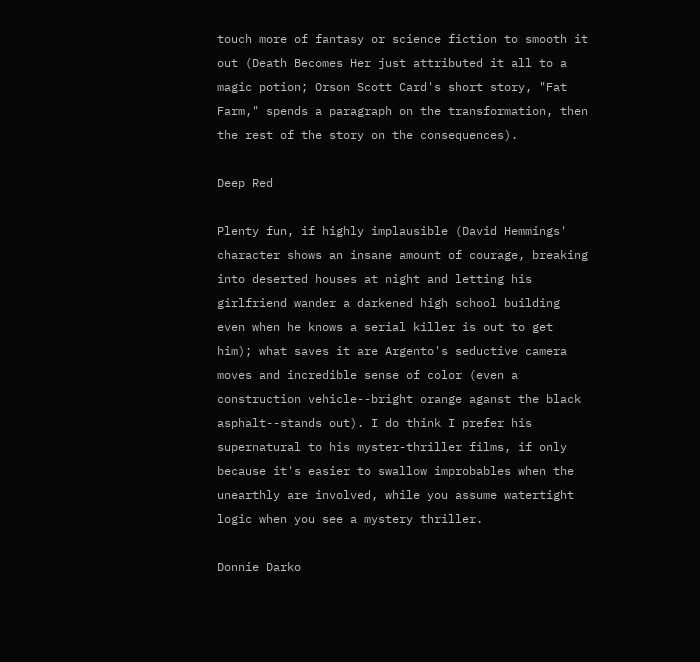touch more of fantasy or science fiction to smooth it out (Death Becomes Her just attributed it all to a magic potion; Orson Scott Card's short story, "Fat Farm," spends a paragraph on the transformation, then the rest of the story on the consequences).

Deep Red

Plenty fun, if highly implausible (David Hemmings' character shows an insane amount of courage, breaking into deserted houses at night and letting his girlfriend wander a darkened high school building even when he knows a serial killer is out to get him); what saves it are Argento's seductive camera moves and incredible sense of color (even a construction vehicle--bright orange aganst the black asphalt--stands out). I do think I prefer his supernatural to his myster-thriller films, if only because it's easier to swallow improbables when the unearthly are involved, while you assume watertight logic when you see a mystery thriller.

Donnie Darko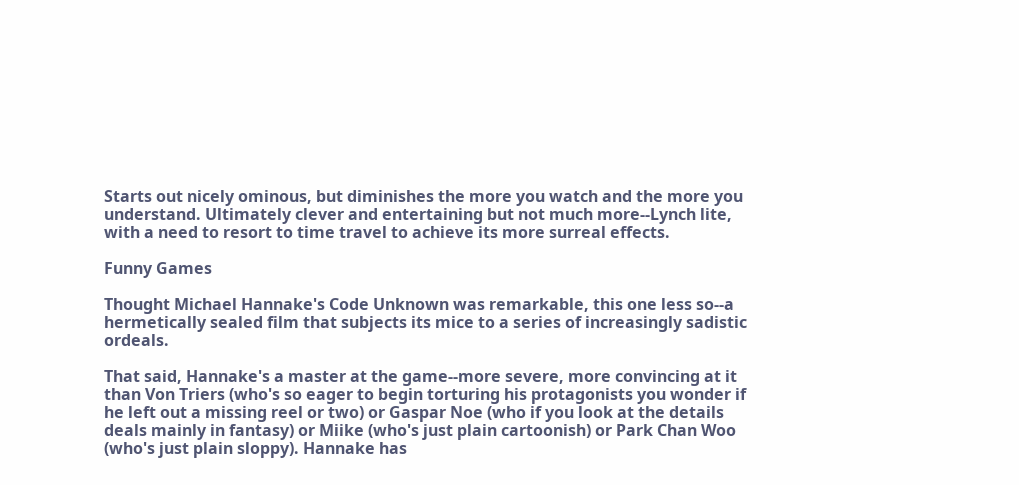Starts out nicely ominous, but diminishes the more you watch and the more you understand. Ultimately clever and entertaining but not much more--Lynch lite, with a need to resort to time travel to achieve its more surreal effects.

Funny Games

Thought Michael Hannake's Code Unknown was remarkable, this one less so--a hermetically sealed film that subjects its mice to a series of increasingly sadistic ordeals.

That said, Hannake's a master at the game--more severe, more convincing at it than Von Triers (who's so eager to begin torturing his protagonists you wonder if he left out a missing reel or two) or Gaspar Noe (who if you look at the details deals mainly in fantasy) or Miike (who's just plain cartoonish) or Park Chan Woo (who's just plain sloppy). Hannake has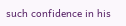such confidence in his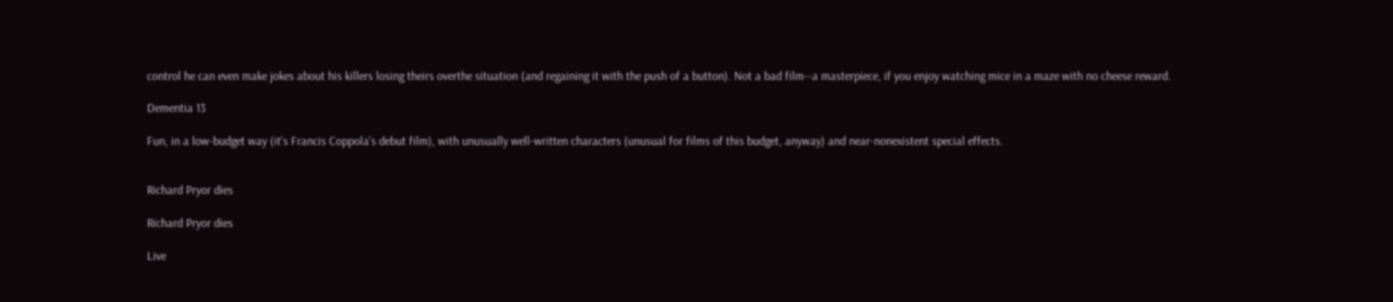control he can even make jokes about his killers losing theirs overthe situation (and regaining it with the push of a button). Not a bad film--a masterpiece, if you enjoy watching mice in a maze with no cheese reward.

Dementia 13

Fun, in a low-budget way (it's Francis Coppola's debut film), with unusually well-written characters (unusual for films of this budget, anyway) and near-nonexistent special effects.


Richard Pryor dies

Richard Pryor dies

Live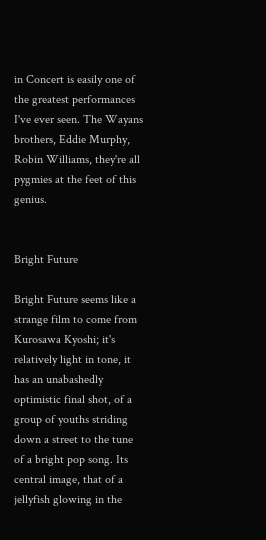in Concert is easily one of the greatest performances I've ever seen. The Wayans brothers, Eddie Murphy, Robin Williams, they're all pygmies at the feet of this genius.


Bright Future

Bright Future seems like a strange film to come from Kurosawa Kyoshi; it's relatively light in tone, it has an unabashedly optimistic final shot, of a group of youths striding down a street to the tune of a bright pop song. Its central image, that of a jellyfish glowing in the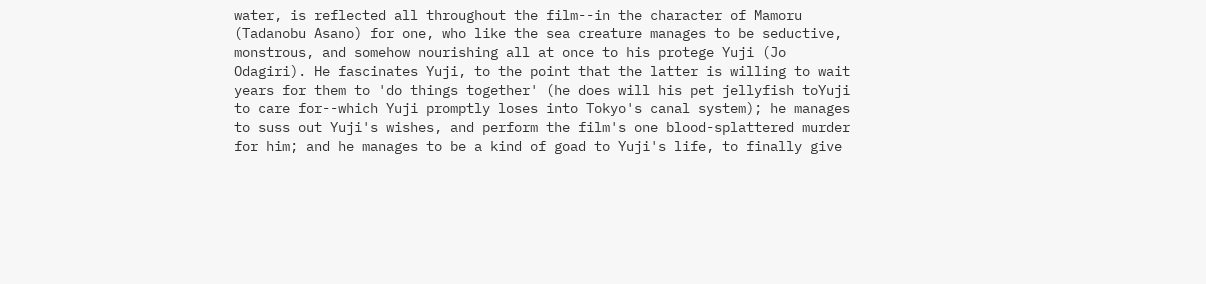water, is reflected all throughout the film--in the character of Mamoru (Tadanobu Asano) for one, who like the sea creature manages to be seductive, monstrous, and somehow nourishing all at once to his protege Yuji (Jo Odagiri). He fascinates Yuji, to the point that the latter is willing to wait years for them to 'do things together' (he does will his pet jellyfish toYuji to care for--which Yuji promptly loses into Tokyo's canal system); he manages to suss out Yuji's wishes, and perform the film's one blood-splattered murder for him; and he manages to be a kind of goad to Yuji's life, to finally give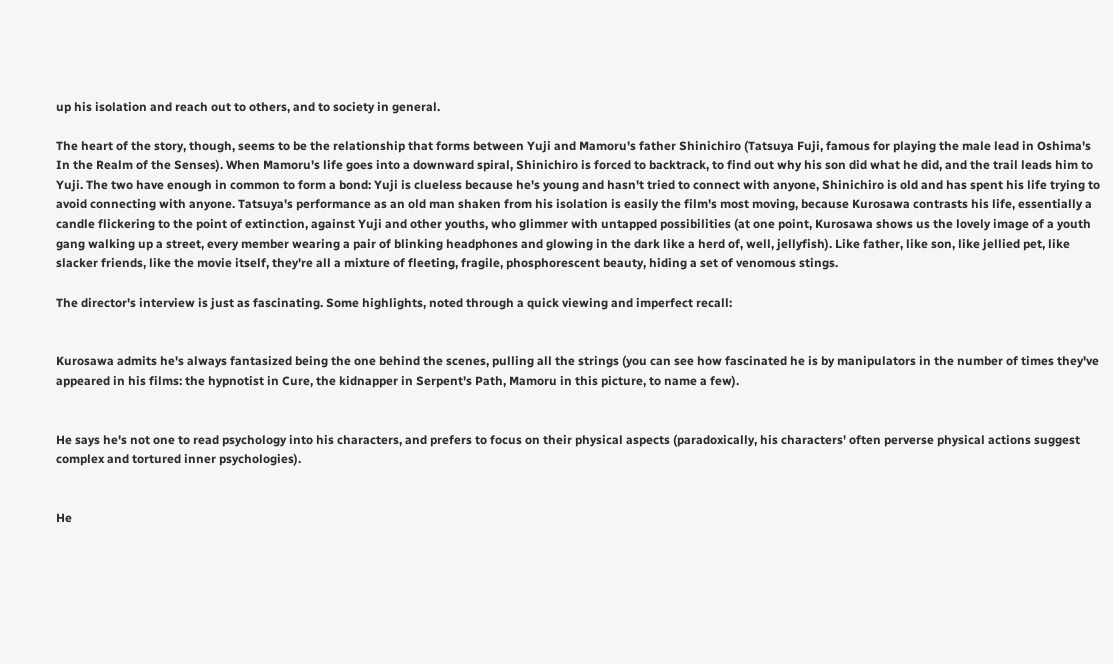up his isolation and reach out to others, and to society in general.

The heart of the story, though, seems to be the relationship that forms between Yuji and Mamoru's father Shinichiro (Tatsuya Fuji, famous for playing the male lead in Oshima's In the Realm of the Senses). When Mamoru's life goes into a downward spiral, Shinichiro is forced to backtrack, to find out why his son did what he did, and the trail leads him to Yuji. The two have enough in common to form a bond: Yuji is clueless because he's young and hasn't tried to connect with anyone, Shinichiro is old and has spent his life trying to avoid connecting with anyone. Tatsuya's performance as an old man shaken from his isolation is easily the film's most moving, because Kurosawa contrasts his life, essentially a candle flickering to the point of extinction, against Yuji and other youths, who glimmer with untapped possibilities (at one point, Kurosawa shows us the lovely image of a youth gang walking up a street, every member wearing a pair of blinking headphones and glowing in the dark like a herd of, well, jellyfish). Like father, like son, like jellied pet, like slacker friends, like the movie itself, they're all a mixture of fleeting, fragile, phosphorescent beauty, hiding a set of venomous stings.

The director's interview is just as fascinating. Some highlights, noted through a quick viewing and imperfect recall:


Kurosawa admits he's always fantasized being the one behind the scenes, pulling all the strings (you can see how fascinated he is by manipulators in the number of times they've appeared in his films: the hypnotist in Cure, the kidnapper in Serpent's Path, Mamoru in this picture, to name a few).


He says he's not one to read psychology into his characters, and prefers to focus on their physical aspects (paradoxically, his characters' often perverse physical actions suggest complex and tortured inner psychologies).


He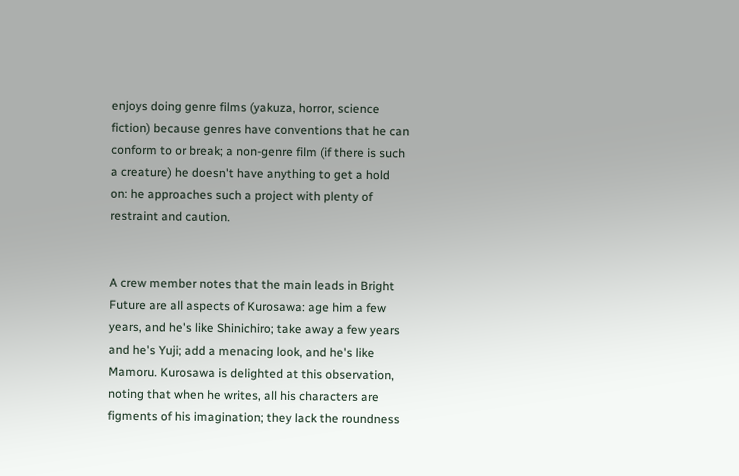enjoys doing genre films (yakuza, horror, science fiction) because genres have conventions that he can conform to or break; a non-genre film (if there is such a creature) he doesn't have anything to get a hold on: he approaches such a project with plenty of restraint and caution.


A crew member notes that the main leads in Bright Future are all aspects of Kurosawa: age him a few years, and he's like Shinichiro; take away a few years and he's Yuji; add a menacing look, and he's like Mamoru. Kurosawa is delighted at this observation, noting that when he writes, all his characters are figments of his imagination; they lack the roundness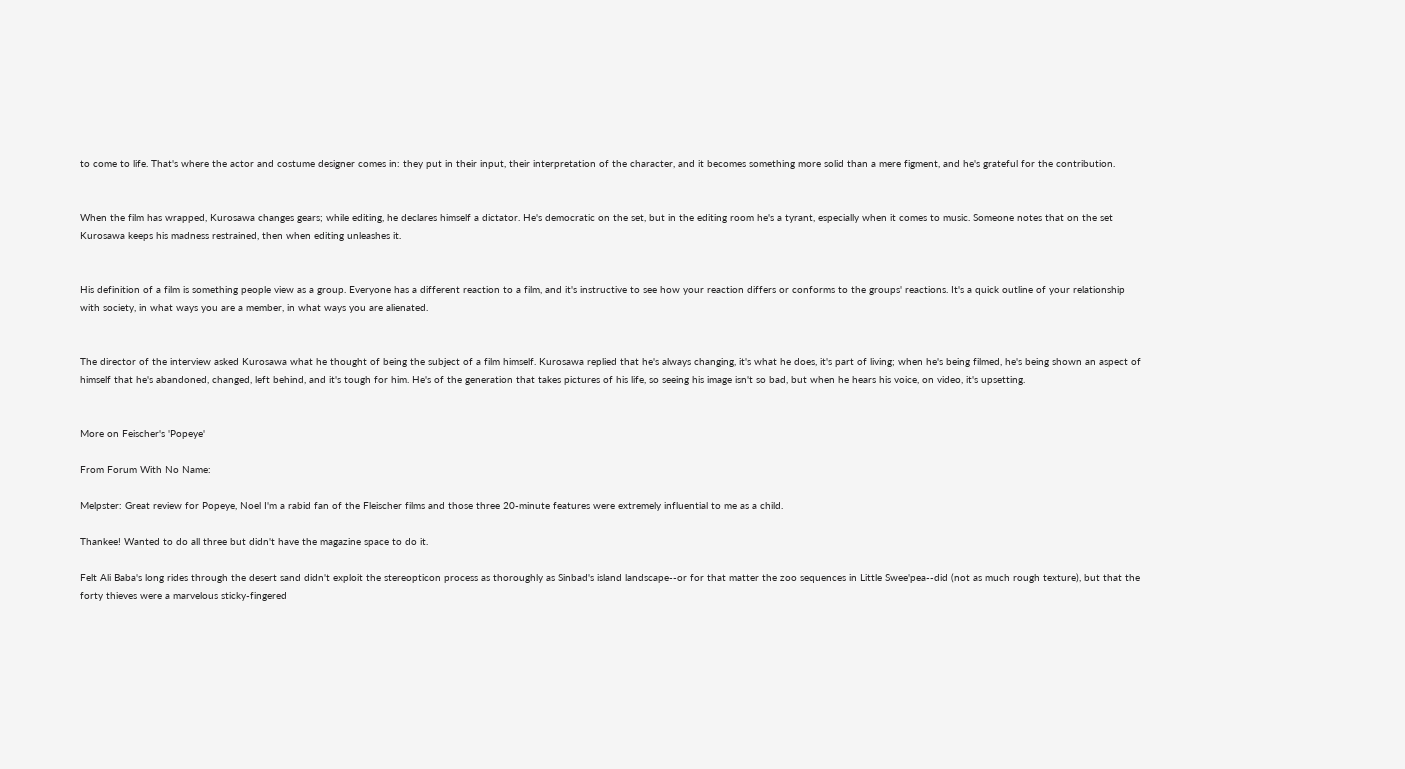to come to life. That's where the actor and costume designer comes in: they put in their input, their interpretation of the character, and it becomes something more solid than a mere figment, and he's grateful for the contribution.


When the film has wrapped, Kurosawa changes gears; while editing, he declares himself a dictator. He's democratic on the set, but in the editing room he's a tyrant, especially when it comes to music. Someone notes that on the set Kurosawa keeps his madness restrained, then when editing unleashes it.


His definition of a film is something people view as a group. Everyone has a different reaction to a film, and it's instructive to see how your reaction differs or conforms to the groups' reactions. It's a quick outline of your relationship with society, in what ways you are a member, in what ways you are alienated.


The director of the interview asked Kurosawa what he thought of being the subject of a film himself. Kurosawa replied that he's always changing, it's what he does, it's part of living; when he's being filmed, he's being shown an aspect of himself that he's abandoned, changed, left behind, and it's tough for him. He's of the generation that takes pictures of his life, so seeing his image isn't so bad, but when he hears his voice, on video, it's upsetting.


More on Feischer's 'Popeye'

From Forum With No Name:

Melpster: Great review for Popeye, Noel I'm a rabid fan of the Fleischer films and those three 20-minute features were extremely influential to me as a child.

Thankee! Wanted to do all three but didn't have the magazine space to do it.

Felt Ali Baba's long rides through the desert sand didn't exploit the stereopticon process as thoroughly as Sinbad's island landscape--or for that matter the zoo sequences in Little Swee'pea--did (not as much rough texture), but that the forty thieves were a marvelous sticky-fingered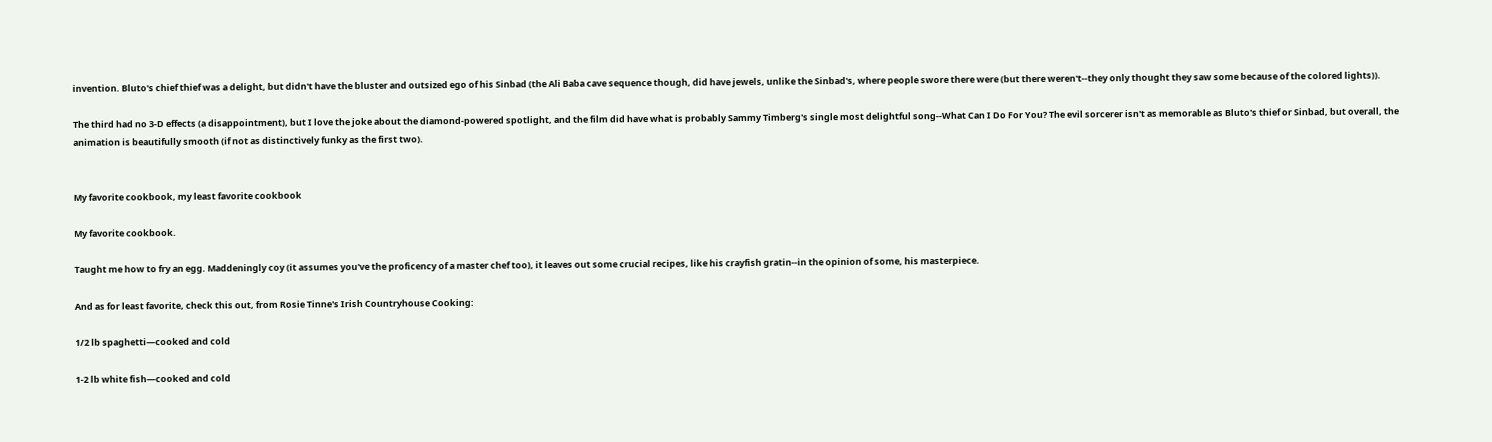invention. Bluto's chief thief was a delight, but didn't have the bluster and outsized ego of his Sinbad (the Ali Baba cave sequence though, did have jewels, unlike the Sinbad's, where people swore there were (but there weren't--they only thought they saw some because of the colored lights)).

The third had no 3-D effects (a disappointment), but I love the joke about the diamond-powered spotlight, and the film did have what is probably Sammy Timberg's single most delightful song--What Can I Do For You? The evil sorcerer isn't as memorable as Bluto's thief or Sinbad, but overall, the animation is beautifully smooth (if not as distinctively funky as the first two).


My favorite cookbook, my least favorite cookbook

My favorite cookbook.

Taught me how to fry an egg. Maddeningly coy (it assumes you've the proficency of a master chef too), it leaves out some crucial recipes, like his crayfish gratin--in the opinion of some, his masterpiece.

And as for least favorite, check this out, from Rosie Tinne's Irish Countryhouse Cooking:

1/2 lb spaghetti—cooked and cold

1-2 lb white fish—cooked and cold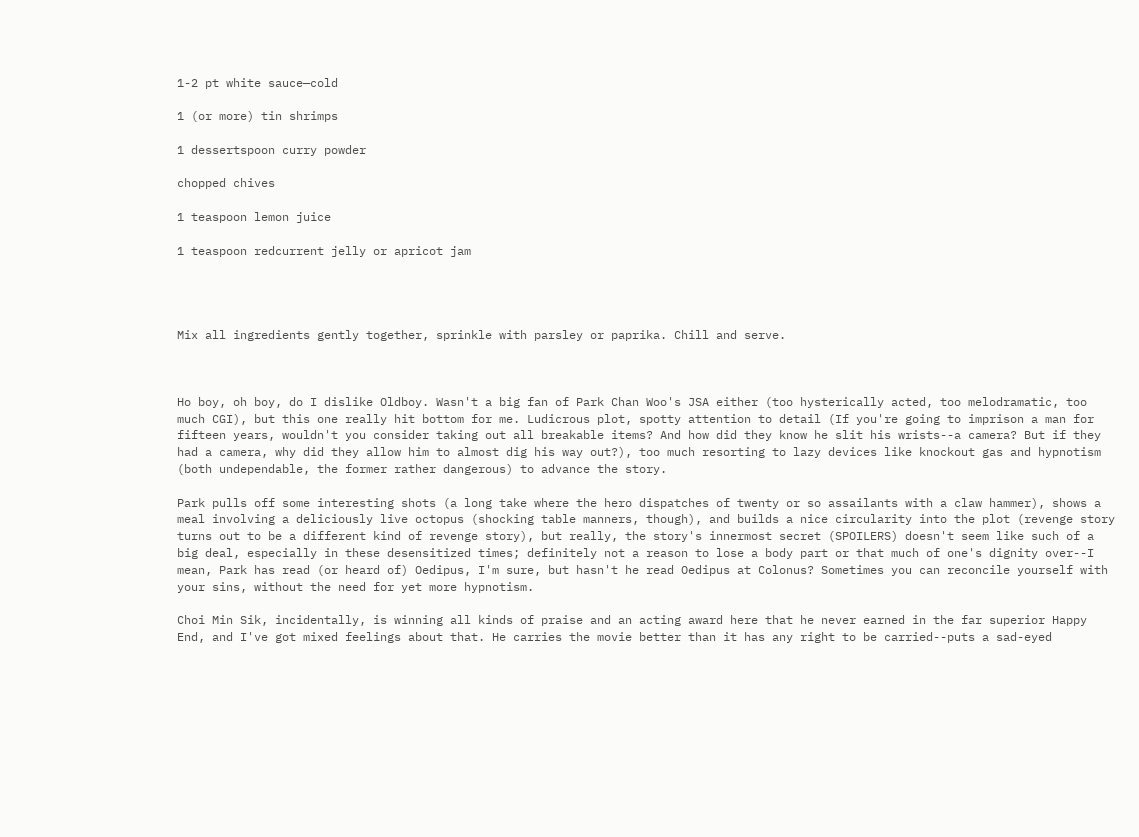1-2 pt white sauce—cold

1 (or more) tin shrimps

1 dessertspoon curry powder

chopped chives

1 teaspoon lemon juice

1 teaspoon redcurrent jelly or apricot jam




Mix all ingredients gently together, sprinkle with parsley or paprika. Chill and serve.



Ho boy, oh boy, do I dislike Oldboy. Wasn't a big fan of Park Chan Woo's JSA either (too hysterically acted, too melodramatic, too much CGI), but this one really hit bottom for me. Ludicrous plot, spotty attention to detail (If you're going to imprison a man for fifteen years, wouldn't you consider taking out all breakable items? And how did they know he slit his wrists--a camera? But if they had a camera, why did they allow him to almost dig his way out?), too much resorting to lazy devices like knockout gas and hypnotism (both undependable, the former rather dangerous) to advance the story.

Park pulls off some interesting shots (a long take where the hero dispatches of twenty or so assailants with a claw hammer), shows a meal involving a deliciously live octopus (shocking table manners, though), and builds a nice circularity into the plot (revenge story turns out to be a different kind of revenge story), but really, the story's innermost secret (SPOILERS) doesn't seem like such of a big deal, especially in these desensitized times; definitely not a reason to lose a body part or that much of one's dignity over--I mean, Park has read (or heard of) Oedipus, I'm sure, but hasn't he read Oedipus at Colonus? Sometimes you can reconcile yourself with your sins, without the need for yet more hypnotism.

Choi Min Sik, incidentally, is winning all kinds of praise and an acting award here that he never earned in the far superior Happy End, and I've got mixed feelings about that. He carries the movie better than it has any right to be carried--puts a sad-eyed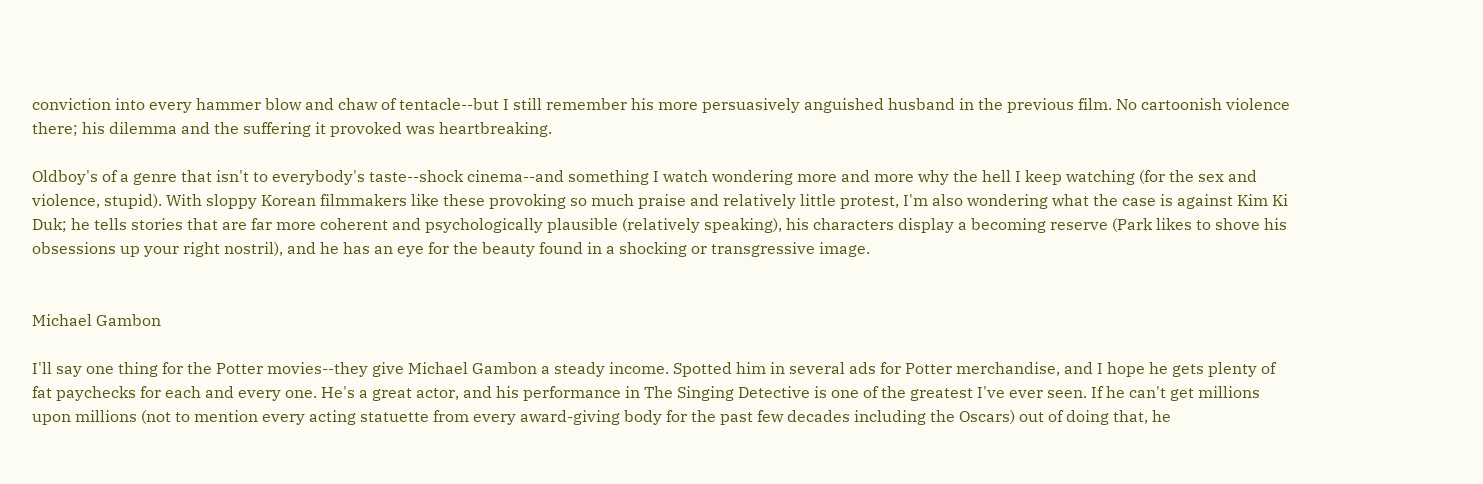conviction into every hammer blow and chaw of tentacle--but I still remember his more persuasively anguished husband in the previous film. No cartoonish violence there; his dilemma and the suffering it provoked was heartbreaking.

Oldboy's of a genre that isn't to everybody's taste--shock cinema--and something I watch wondering more and more why the hell I keep watching (for the sex and violence, stupid). With sloppy Korean filmmakers like these provoking so much praise and relatively little protest, I'm also wondering what the case is against Kim Ki Duk; he tells stories that are far more coherent and psychologically plausible (relatively speaking), his characters display a becoming reserve (Park likes to shove his obsessions up your right nostril), and he has an eye for the beauty found in a shocking or transgressive image.


Michael Gambon

I'll say one thing for the Potter movies--they give Michael Gambon a steady income. Spotted him in several ads for Potter merchandise, and I hope he gets plenty of fat paychecks for each and every one. He's a great actor, and his performance in The Singing Detective is one of the greatest I've ever seen. If he can't get millions upon millions (not to mention every acting statuette from every award-giving body for the past few decades including the Oscars) out of doing that, he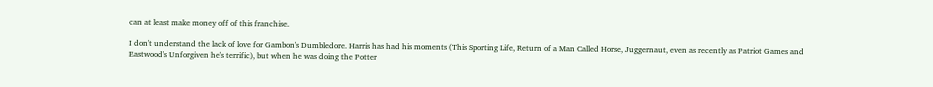can at least make money off of this franchise.

I don't understand the lack of love for Gambon's Dumbledore. Harris has had his moments (This Sporting Life, Return of a Man Called Horse, Juggernaut, even as recently as Patriot Games and Eastwood's Unforgiven he's terrific), but when he was doing the Potter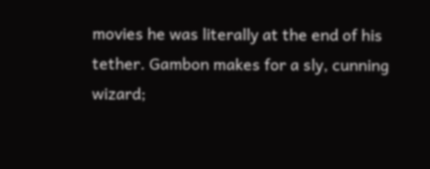movies he was literally at the end of his tether. Gambon makes for a sly, cunning wizard;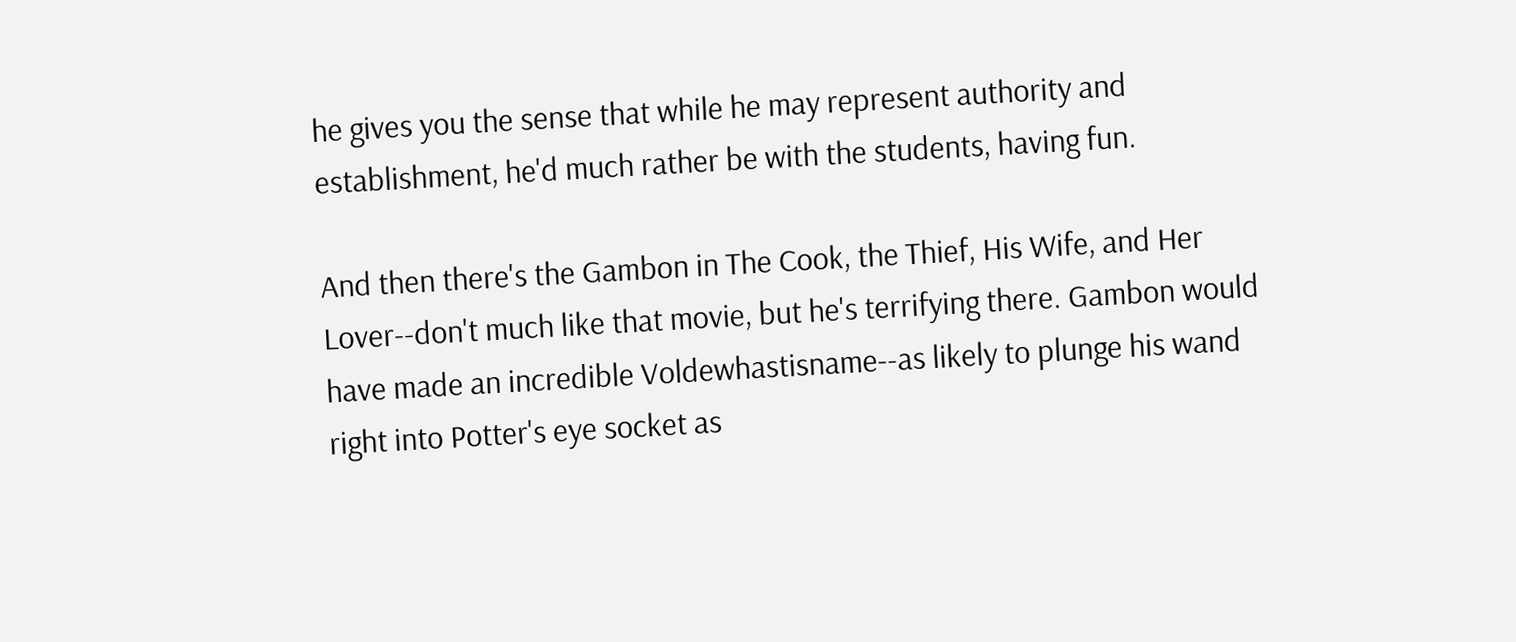he gives you the sense that while he may represent authority and establishment, he'd much rather be with the students, having fun.

And then there's the Gambon in The Cook, the Thief, His Wife, and Her Lover--don't much like that movie, but he's terrifying there. Gambon would have made an incredible Voldewhastisname--as likely to plunge his wand right into Potter's eye socket as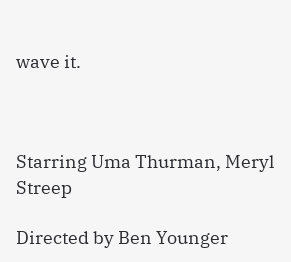wave it.



Starring Uma Thurman, Meryl Streep

Directed by Ben Younger